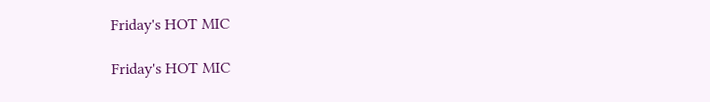Friday's HOT MIC

Friday's HOT MIC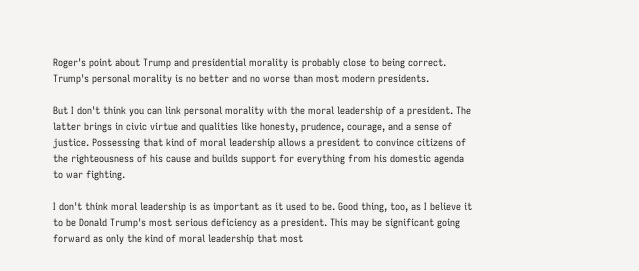Roger's point about Trump and presidential morality is probably close to being correct.  Trump's personal morality is no better and no worse than most modern presidents.

But I don't think you can link personal morality with the moral leadership of a president. The latter brings in civic virtue and qualities like honesty, prudence, courage, and a sense of justice. Possessing that kind of moral leadership allows a president to convince citizens of the righteousness of his cause and builds support for everything from his domestic agenda to war fighting.

I don't think moral leadership is as important as it used to be. Good thing, too, as I believe it to be Donald Trump's most serious deficiency as a president. This may be significant going forward as only the kind of moral leadership that most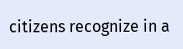citizens recognize in a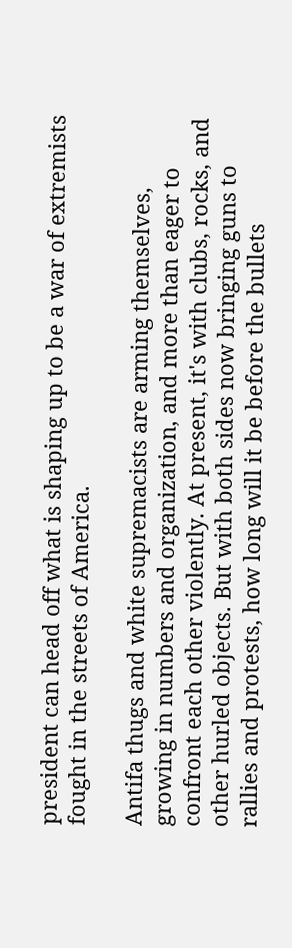president can head off what is shaping up to be a war of extremists fought in the streets of America.

Antifa thugs and white supremacists are arming themselves, growing in numbers and organization, and more than eager to confront each other violently. At present, it's with clubs, rocks, and other hurled objects. But with both sides now bringing guns to rallies and protests, how long will it be before the bullets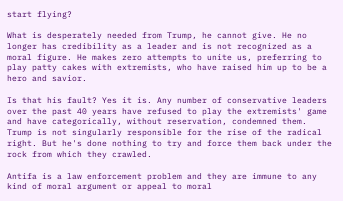start flying?

What is desperately needed from Trump, he cannot give. He no longer has credibility as a leader and is not recognized as a moral figure. He makes zero attempts to unite us, preferring to play patty cakes with extremists, who have raised him up to be a hero and savior.

Is that his fault? Yes it is. Any number of conservative leaders over the past 40 years have refused to play the extremists' game and have categorically, without reservation, condemned them. Trump is not singularly responsible for the rise of the radical right. But he's done nothing to try and force them back under the rock from which they crawled.

Antifa is a law enforcement problem and they are immune to any kind of moral argument or appeal to moral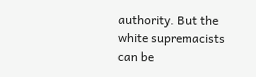authority. But the white supremacists can be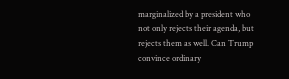marginalized by a president who not only rejects their agenda, but rejects them as well. Can Trump convince ordinary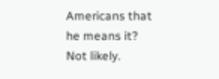Americans that he means it? Not likely.